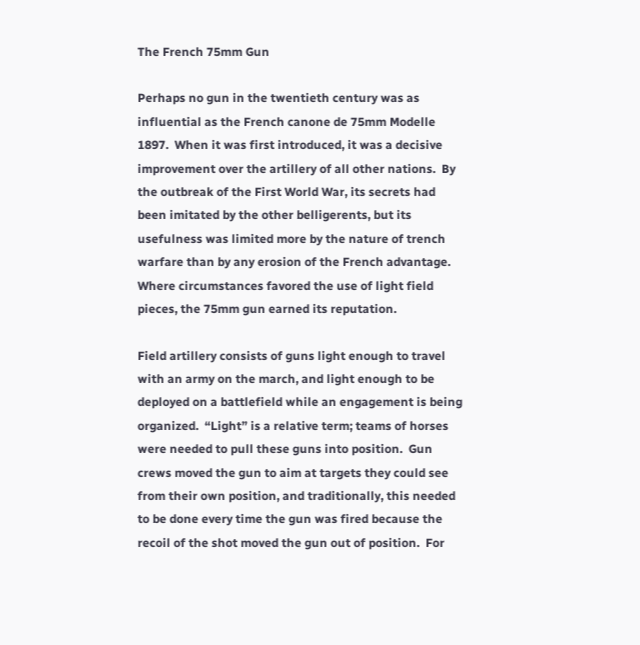The French 75mm Gun

Perhaps no gun in the twentieth century was as influential as the French canone de 75mm Modelle 1897.  When it was first introduced, it was a decisive improvement over the artillery of all other nations.  By the outbreak of the First World War, its secrets had been imitated by the other belligerents, but its usefulness was limited more by the nature of trench warfare than by any erosion of the French advantage.  Where circumstances favored the use of light field pieces, the 75mm gun earned its reputation.

Field artillery consists of guns light enough to travel with an army on the march, and light enough to be deployed on a battlefield while an engagement is being organized.  “Light” is a relative term; teams of horses were needed to pull these guns into position.  Gun crews moved the gun to aim at targets they could see from their own position, and traditionally, this needed to be done every time the gun was fired because the recoil of the shot moved the gun out of position.  For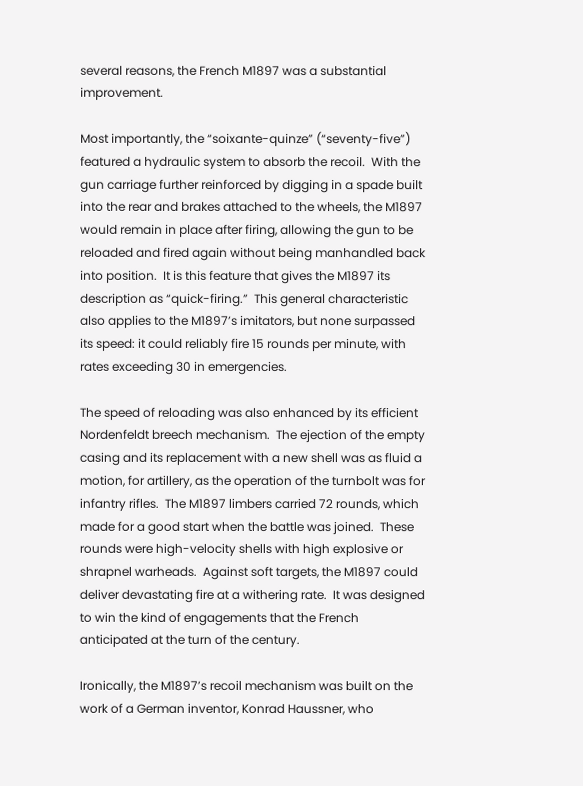several reasons, the French M1897 was a substantial improvement.

Most importantly, the “soixante-quinze” (“seventy-five”) featured a hydraulic system to absorb the recoil.  With the gun carriage further reinforced by digging in a spade built into the rear and brakes attached to the wheels, the M1897 would remain in place after firing, allowing the gun to be reloaded and fired again without being manhandled back into position.  It is this feature that gives the M1897 its description as “quick-firing.”  This general characteristic also applies to the M1897’s imitators, but none surpassed its speed: it could reliably fire 15 rounds per minute, with rates exceeding 30 in emergencies.

The speed of reloading was also enhanced by its efficient Nordenfeldt breech mechanism.  The ejection of the empty casing and its replacement with a new shell was as fluid a motion, for artillery, as the operation of the turnbolt was for infantry rifles.  The M1897 limbers carried 72 rounds, which made for a good start when the battle was joined.  These rounds were high-velocity shells with high explosive or shrapnel warheads.  Against soft targets, the M1897 could deliver devastating fire at a withering rate.  It was designed to win the kind of engagements that the French anticipated at the turn of the century.

Ironically, the M1897’s recoil mechanism was built on the work of a German inventor, Konrad Haussner, who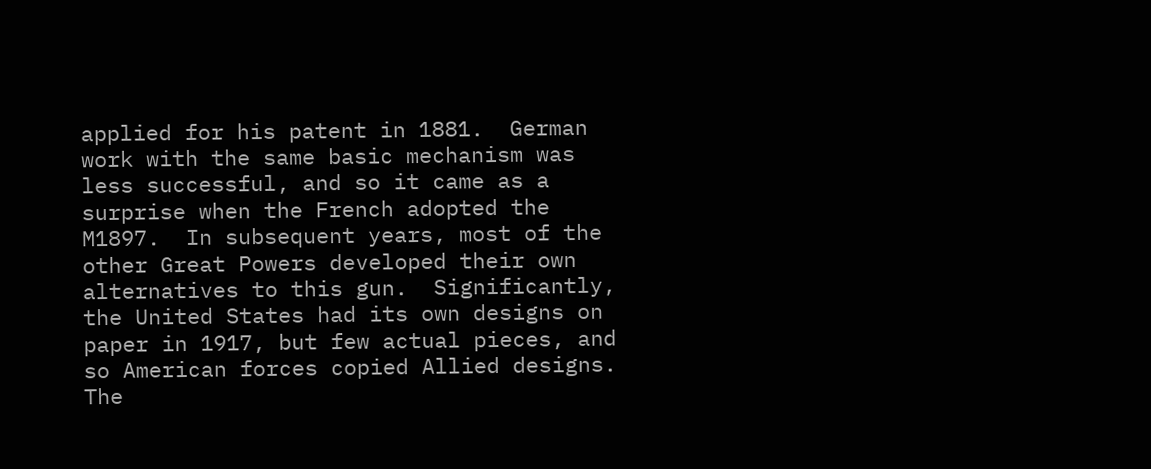applied for his patent in 1881.  German work with the same basic mechanism was less successful, and so it came as a surprise when the French adopted the M1897.  In subsequent years, most of the other Great Powers developed their own alternatives to this gun.  Significantly, the United States had its own designs on paper in 1917, but few actual pieces, and so American forces copied Allied designs.  The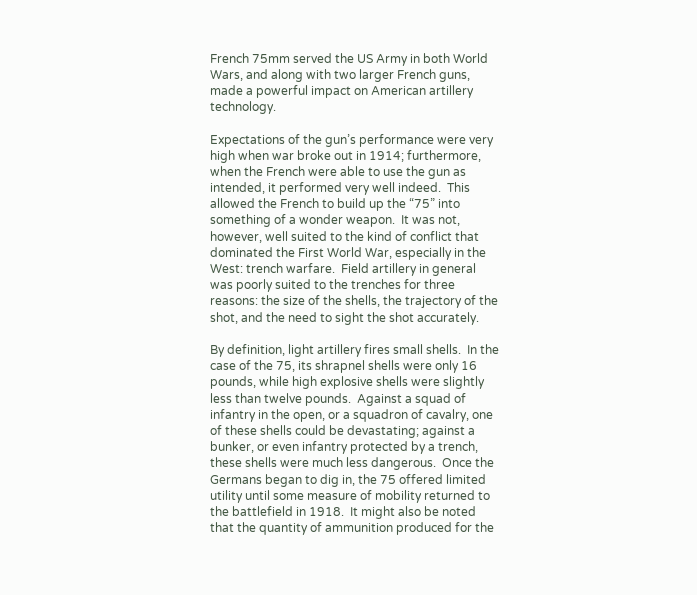French 75mm served the US Army in both World Wars, and along with two larger French guns, made a powerful impact on American artillery technology.

Expectations of the gun’s performance were very high when war broke out in 1914; furthermore, when the French were able to use the gun as intended, it performed very well indeed.  This allowed the French to build up the “75” into something of a wonder weapon.  It was not, however, well suited to the kind of conflict that dominated the First World War, especially in the West: trench warfare.  Field artillery in general was poorly suited to the trenches for three reasons: the size of the shells, the trajectory of the shot, and the need to sight the shot accurately.

By definition, light artillery fires small shells.  In the case of the 75, its shrapnel shells were only 16 pounds, while high explosive shells were slightly less than twelve pounds.  Against a squad of infantry in the open, or a squadron of cavalry, one of these shells could be devastating; against a bunker, or even infantry protected by a trench, these shells were much less dangerous.  Once the Germans began to dig in, the 75 offered limited utility until some measure of mobility returned to the battlefield in 1918.  It might also be noted that the quantity of ammunition produced for the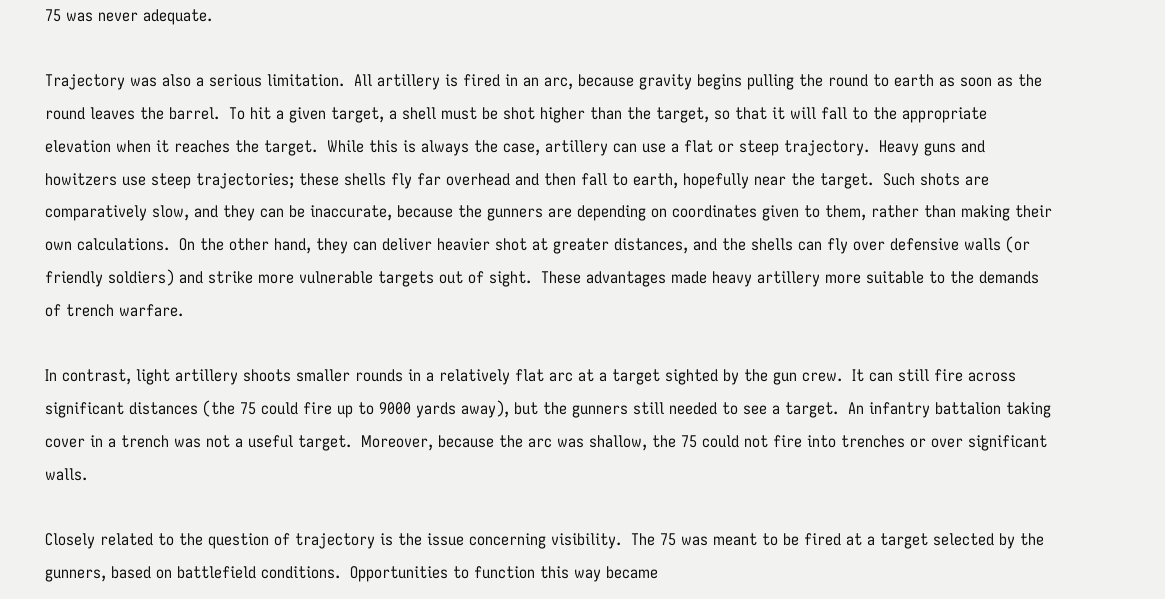75 was never adequate.

Trajectory was also a serious limitation.  All artillery is fired in an arc, because gravity begins pulling the round to earth as soon as the round leaves the barrel.  To hit a given target, a shell must be shot higher than the target, so that it will fall to the appropriate elevation when it reaches the target.  While this is always the case, artillery can use a flat or steep trajectory.  Heavy guns and howitzers use steep trajectories; these shells fly far overhead and then fall to earth, hopefully near the target.  Such shots are comparatively slow, and they can be inaccurate, because the gunners are depending on coordinates given to them, rather than making their own calculations.  On the other hand, they can deliver heavier shot at greater distances, and the shells can fly over defensive walls (or friendly soldiers) and strike more vulnerable targets out of sight.  These advantages made heavy artillery more suitable to the demands of trench warfare.

In contrast, light artillery shoots smaller rounds in a relatively flat arc at a target sighted by the gun crew.  It can still fire across significant distances (the 75 could fire up to 9000 yards away), but the gunners still needed to see a target.  An infantry battalion taking cover in a trench was not a useful target.  Moreover, because the arc was shallow, the 75 could not fire into trenches or over significant walls.

Closely related to the question of trajectory is the issue concerning visibility.  The 75 was meant to be fired at a target selected by the gunners, based on battlefield conditions.  Opportunities to function this way became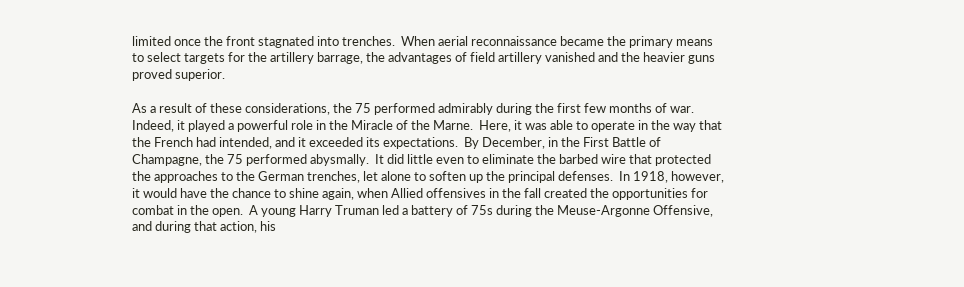limited once the front stagnated into trenches.  When aerial reconnaissance became the primary means to select targets for the artillery barrage, the advantages of field artillery vanished and the heavier guns proved superior.

As a result of these considerations, the 75 performed admirably during the first few months of war.  Indeed, it played a powerful role in the Miracle of the Marne.  Here, it was able to operate in the way that the French had intended, and it exceeded its expectations.  By December, in the First Battle of Champagne, the 75 performed abysmally.  It did little even to eliminate the barbed wire that protected the approaches to the German trenches, let alone to soften up the principal defenses.  In 1918, however, it would have the chance to shine again, when Allied offensives in the fall created the opportunities for combat in the open.  A young Harry Truman led a battery of 75s during the Meuse-Argonne Offensive, and during that action, his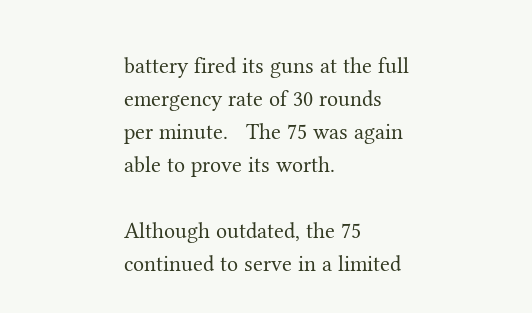battery fired its guns at the full emergency rate of 30 rounds per minute.   The 75 was again able to prove its worth.

Although outdated, the 75 continued to serve in a limited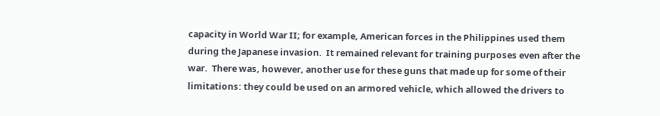capacity in World War II; for example, American forces in the Philippines used them during the Japanese invasion.  It remained relevant for training purposes even after the war.  There was, however, another use for these guns that made up for some of their limitations: they could be used on an armored vehicle, which allowed the drivers to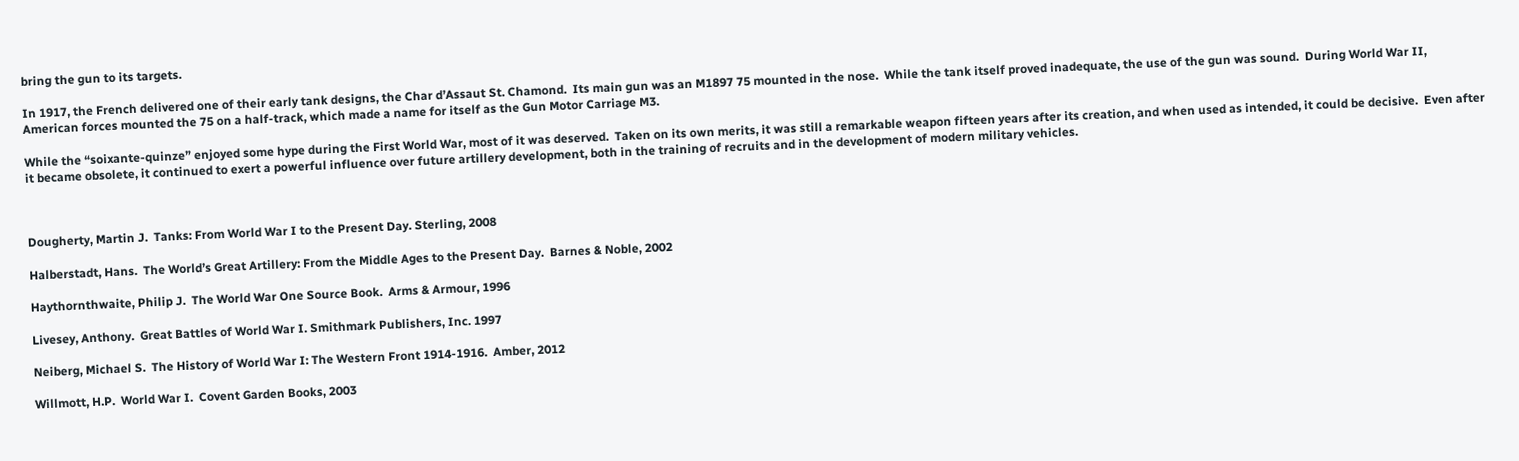bring the gun to its targets.

In 1917, the French delivered one of their early tank designs, the Char d’Assaut St. Chamond.  Its main gun was an M1897 75 mounted in the nose.  While the tank itself proved inadequate, the use of the gun was sound.  During World War II, American forces mounted the 75 on a half-track, which made a name for itself as the Gun Motor Carriage M3.

While the “soixante-quinze” enjoyed some hype during the First World War, most of it was deserved.  Taken on its own merits, it was still a remarkable weapon fifteen years after its creation, and when used as intended, it could be decisive.  Even after it became obsolete, it continued to exert a powerful influence over future artillery development, both in the training of recruits and in the development of modern military vehicles.



Dougherty, Martin J.  Tanks: From World War I to the Present Day. Sterling, 2008

Halberstadt, Hans.  The World’s Great Artillery: From the Middle Ages to the Present Day.  Barnes & Noble, 2002

Haythornthwaite, Philip J.  The World War One Source Book.  Arms & Armour, 1996

Livesey, Anthony.  Great Battles of World War I. Smithmark Publishers, Inc. 1997

Neiberg, Michael S.  The History of World War I: The Western Front 1914-1916.  Amber, 2012

Willmott, H.P.  World War I.  Covent Garden Books, 2003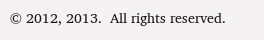© 2012, 2013.  All rights reserved.